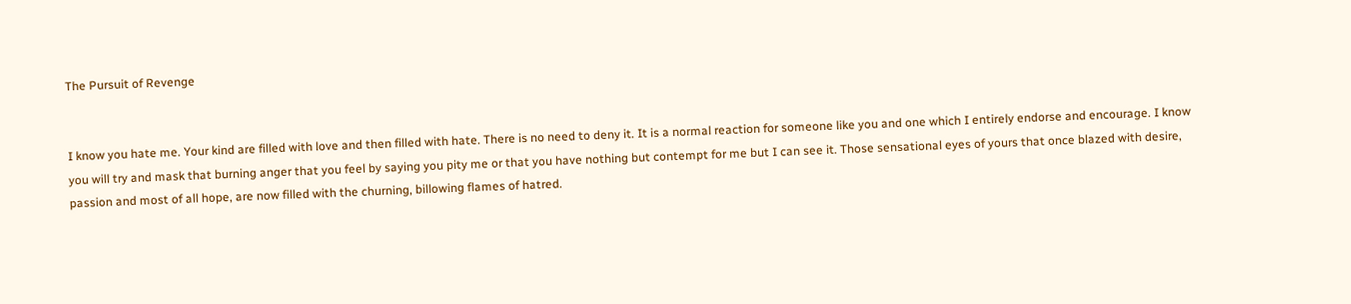The Pursuit of Revenge


I know you hate me. Your kind are filled with love and then filled with hate. There is no need to deny it. It is a normal reaction for someone like you and one which I entirely endorse and encourage. I know you will try and mask that burning anger that you feel by saying you pity me or that you have nothing but contempt for me but I can see it. Those sensational eyes of yours that once blazed with desire, passion and most of all hope, are now filled with the churning, billowing flames of hatred.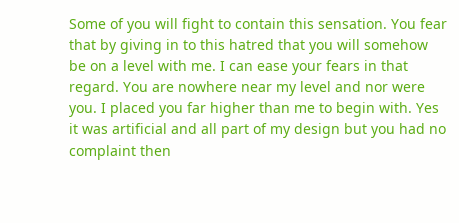Some of you will fight to contain this sensation. You fear that by giving in to this hatred that you will somehow be on a level with me. I can ease your fears in that regard. You are nowhere near my level and nor were you. I placed you far higher than me to begin with. Yes it was artificial and all part of my design but you had no complaint then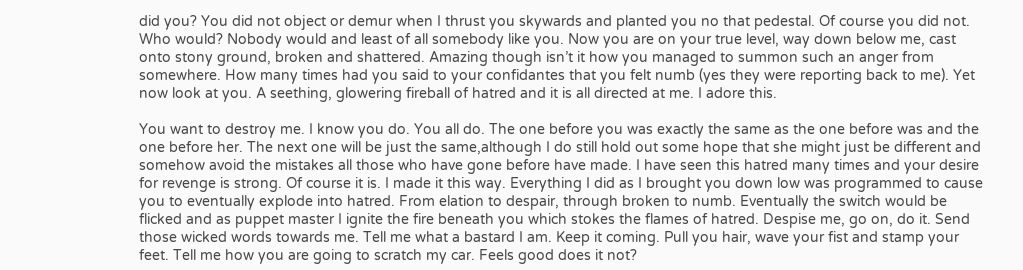did you? You did not object or demur when I thrust you skywards and planted you no that pedestal. Of course you did not. Who would? Nobody would and least of all somebody like you. Now you are on your true level, way down below me, cast onto stony ground, broken and shattered. Amazing though isn’t it how you managed to summon such an anger from somewhere. How many times had you said to your confidantes that you felt numb (yes they were reporting back to me). Yet now look at you. A seething, glowering fireball of hatred and it is all directed at me. I adore this.

You want to destroy me. I know you do. You all do. The one before you was exactly the same as the one before was and the one before her. The next one will be just the same,although I do still hold out some hope that she might just be different and somehow avoid the mistakes all those who have gone before have made. I have seen this hatred many times and your desire for revenge is strong. Of course it is. I made it this way. Everything I did as I brought you down low was programmed to cause you to eventually explode into hatred. From elation to despair, through broken to numb. Eventually the switch would be flicked and as puppet master I ignite the fire beneath you which stokes the flames of hatred. Despise me, go on, do it. Send those wicked words towards me. Tell me what a bastard I am. Keep it coming. Pull you hair, wave your fist and stamp your feet. Tell me how you are going to scratch my car. Feels good does it not?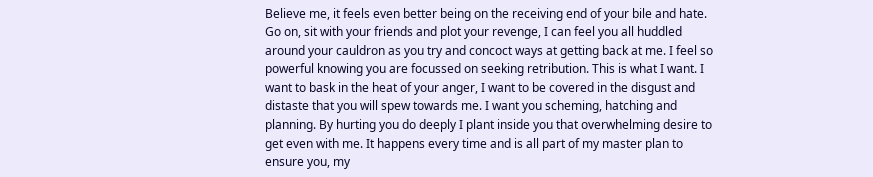Believe me, it feels even better being on the receiving end of your bile and hate. Go on, sit with your friends and plot your revenge, I can feel you all huddled around your cauldron as you try and concoct ways at getting back at me. I feel so powerful knowing you are focussed on seeking retribution. This is what I want. I want to bask in the heat of your anger, I want to be covered in the disgust and distaste that you will spew towards me. I want you scheming, hatching and planning. By hurting you do deeply I plant inside you that overwhelming desire to get even with me. It happens every time and is all part of my master plan to ensure you, my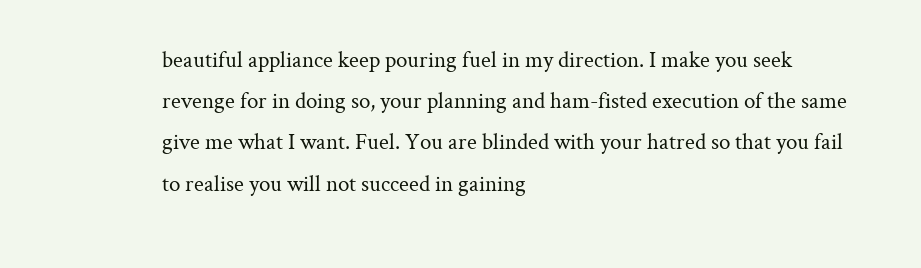beautiful appliance keep pouring fuel in my direction. I make you seek revenge for in doing so, your planning and ham-fisted execution of the same give me what I want. Fuel. You are blinded with your hatred so that you fail to realise you will not succeed in gaining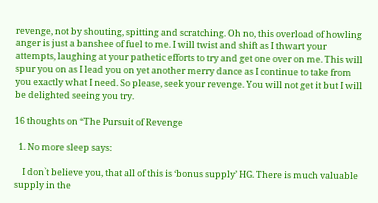revenge, not by shouting, spitting and scratching. Oh no, this overload of howling anger is just a banshee of fuel to me. I will twist and shift as I thwart your attempts, laughing at your pathetic efforts to try and get one over on me. This will spur you on as I lead you on yet another merry dance as I continue to take from you exactly what I need. So please, seek your revenge. You will not get it but I will be delighted seeing you try.

16 thoughts on “The Pursuit of Revenge

  1. No more sleep says:

    I don`t believe you, that all of this is ‘bonus supply’ HG. There is much valuable supply in the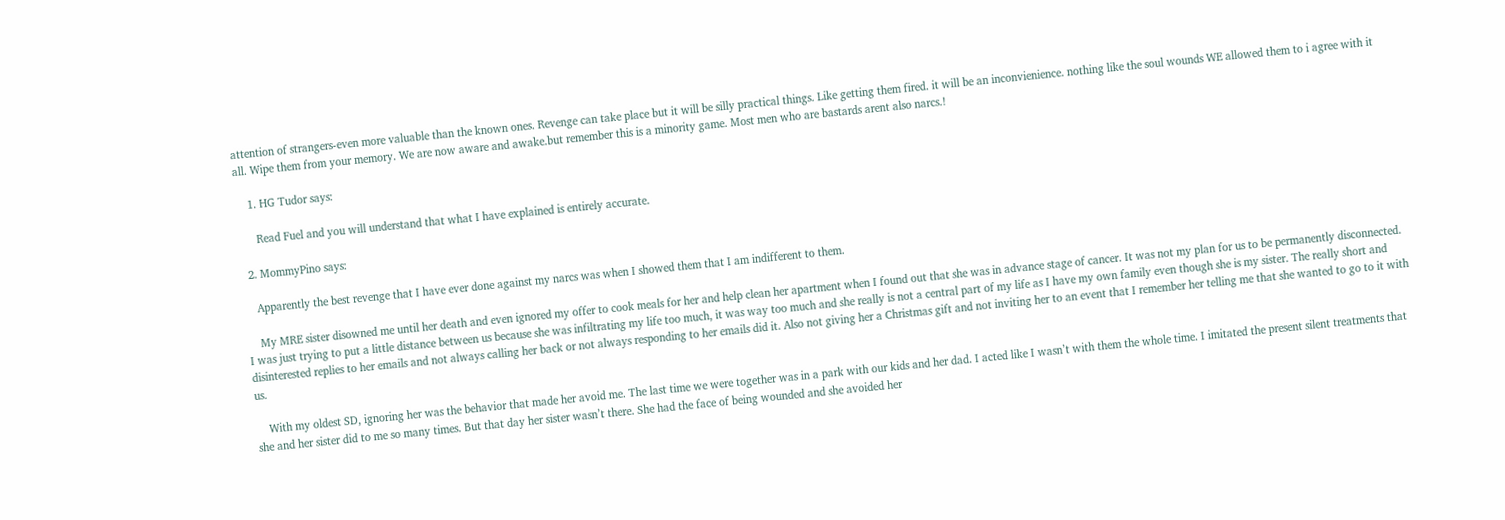attention of strangers-even more valuable than the known ones. Revenge can take place but it will be silly practical things. Like getting them fired. it will be an inconvienience. nothing like the soul wounds WE allowed them to i agree with it all. Wipe them from your memory. We are now aware and awake.but remember this is a minority game. Most men who are bastards arent also narcs.!

    1. HG Tudor says:

      Read Fuel and you will understand that what I have explained is entirely accurate.

  2. MommyPino says:

    Apparently the best revenge that I have ever done against my narcs was when I showed them that I am indifferent to them.

    My MRE sister disowned me until her death and even ignored my offer to cook meals for her and help clean her apartment when I found out that she was in advance stage of cancer. It was not my plan for us to be permanently disconnected. I was just trying to put a little distance between us because she was infiltrating my life too much, it was way too much and she really is not a central part of my life as I have my own family even though she is my sister. The really short and disinterested replies to her emails and not always calling her back or not always responding to her emails did it. Also not giving her a Christmas gift and not inviting her to an event that I remember her telling me that she wanted to go to it with us.

    With my oldest SD, ignoring her was the behavior that made her avoid me. The last time we were together was in a park with our kids and her dad. I acted like I wasn’t with them the whole time. I imitated the present silent treatments that she and her sister did to me so many times. But that day her sister wasn’t there. She had the face of being wounded and she avoided her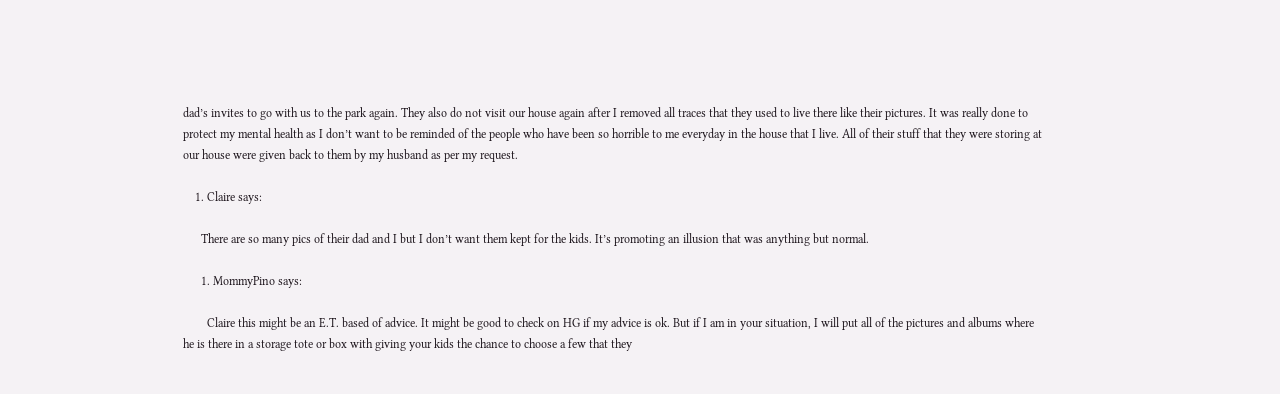dad’s invites to go with us to the park again. They also do not visit our house again after I removed all traces that they used to live there like their pictures. It was really done to protect my mental health as I don’t want to be reminded of the people who have been so horrible to me everyday in the house that I live. All of their stuff that they were storing at our house were given back to them by my husband as per my request.

    1. Claire says:

      There are so many pics of their dad and I but I don’t want them kept for the kids. It’s promoting an illusion that was anything but normal.

      1. MommyPino says:

        Claire this might be an E.T. based of advice. It might be good to check on HG if my advice is ok. But if I am in your situation, I will put all of the pictures and albums where he is there in a storage tote or box with giving your kids the chance to choose a few that they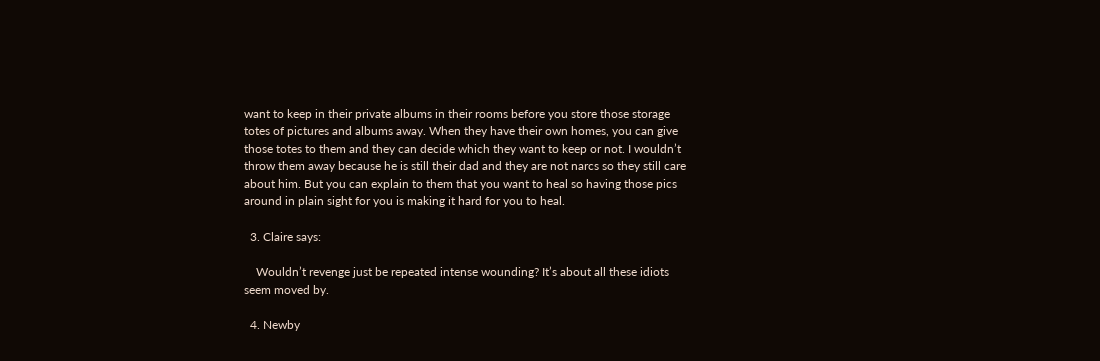want to keep in their private albums in their rooms before you store those storage totes of pictures and albums away. When they have their own homes, you can give those totes to them and they can decide which they want to keep or not. I wouldn’t throw them away because he is still their dad and they are not narcs so they still care about him. But you can explain to them that you want to heal so having those pics around in plain sight for you is making it hard for you to heal.

  3. Claire says:

    Wouldn’t revenge just be repeated intense wounding? It’s about all these idiots seem moved by.

  4. Newby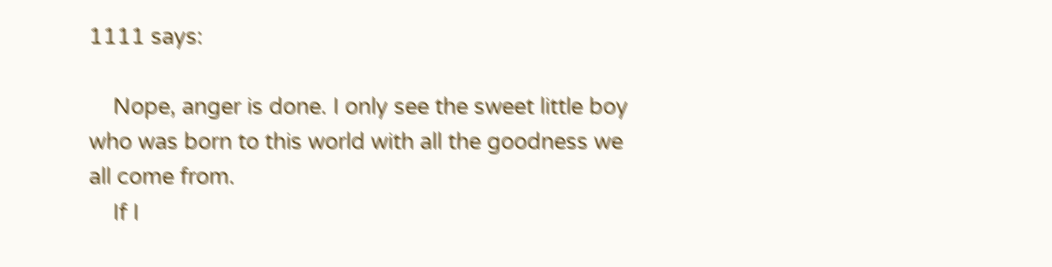1111 says:

    Nope, anger is done. I only see the sweet little boy who was born to this world with all the goodness we all come from.
    If I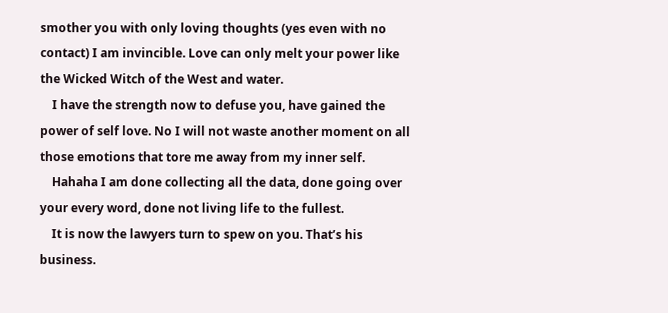smother you with only loving thoughts (yes even with no contact) I am invincible. Love can only melt your power like the Wicked Witch of the West and water.
    I have the strength now to defuse you, have gained the power of self love. No I will not waste another moment on all those emotions that tore me away from my inner self.
    Hahaha I am done collecting all the data, done going over your every word, done not living life to the fullest.
    It is now the lawyers turn to spew on you. That’s his business.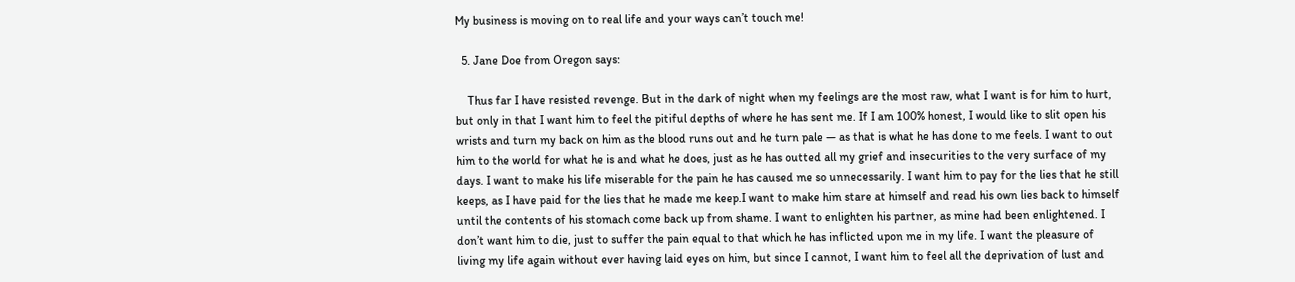My business is moving on to real life and your ways can’t touch me!

  5. Jane Doe from Oregon says:

    Thus far I have resisted revenge. But in the dark of night when my feelings are the most raw, what I want is for him to hurt, but only in that I want him to feel the pitiful depths of where he has sent me. If I am 100% honest, I would like to slit open his wrists and turn my back on him as the blood runs out and he turn pale — as that is what he has done to me feels. I want to out him to the world for what he is and what he does, just as he has outted all my grief and insecurities to the very surface of my days. I want to make his life miserable for the pain he has caused me so unnecessarily. I want him to pay for the lies that he still keeps, as I have paid for the lies that he made me keep.I want to make him stare at himself and read his own lies back to himself until the contents of his stomach come back up from shame. I want to enlighten his partner, as mine had been enlightened. I don’t want him to die, just to suffer the pain equal to that which he has inflicted upon me in my life. I want the pleasure of living my life again without ever having laid eyes on him, but since I cannot, I want him to feel all the deprivation of lust and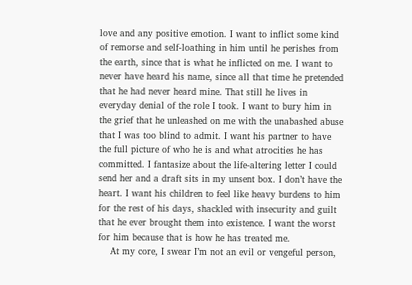love and any positive emotion. I want to inflict some kind of remorse and self-loathing in him until he perishes from the earth, since that is what he inflicted on me. I want to never have heard his name, since all that time he pretended that he had never heard mine. That still he lives in everyday denial of the role I took. I want to bury him in the grief that he unleashed on me with the unabashed abuse that I was too blind to admit. I want his partner to have the full picture of who he is and what atrocities he has committed. I fantasize about the life-altering letter I could send her and a draft sits in my unsent box. I don’t have the heart. I want his children to feel like heavy burdens to him for the rest of his days, shackled with insecurity and guilt that he ever brought them into existence. I want the worst for him because that is how he has treated me.
    At my core, I swear I’m not an evil or vengeful person,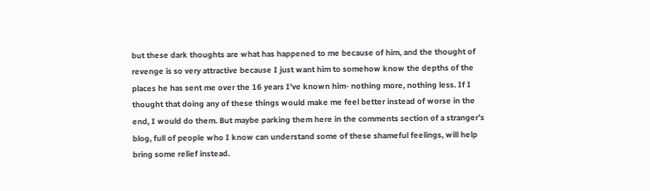but these dark thoughts are what has happened to me because of him, and the thought of revenge is so very attractive because I just want him to somehow know the depths of the places he has sent me over the 16 years I’ve known him- nothing more, nothing less. If I thought that doing any of these things would make me feel better instead of worse in the end, I would do them. But maybe parking them here in the comments section of a stranger’s blog, full of people who I know can understand some of these shameful feelings, will help bring some relief instead.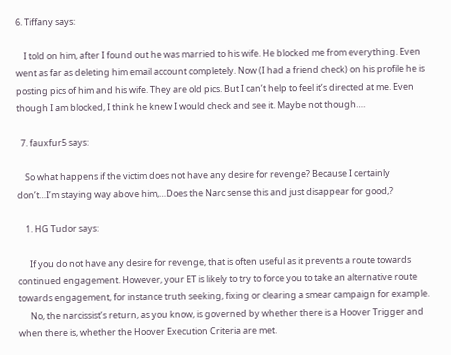6. Tiffany says:

    I told on him, after I found out he was married to his wife. He blocked me from everything. Even went as far as deleting him email account completely. Now (I had a friend check) on his profile he is posting pics of him and his wife. They are old pics. But I can’t help to feel it’s directed at me. Even though I am blocked, I think he knew I would check and see it. Maybe not though….

  7. fauxfur5 says:

    So what happens if the victim does not have any desire for revenge? Because I certainly don’t…I’m staying way above him,…Does the Narc sense this and just disappear for good,?

    1. HG Tudor says:

      If you do not have any desire for revenge, that is often useful as it prevents a route towards continued engagement. However, your ET is likely to try to force you to take an alternative route towards engagement, for instance truth seeking, fixing or clearing a smear campaign for example.
      No, the narcissist’s return, as you know, is governed by whether there is a Hoover Trigger and when there is, whether the Hoover Execution Criteria are met.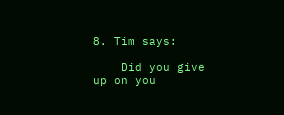8. Tim says:

    Did you give up on you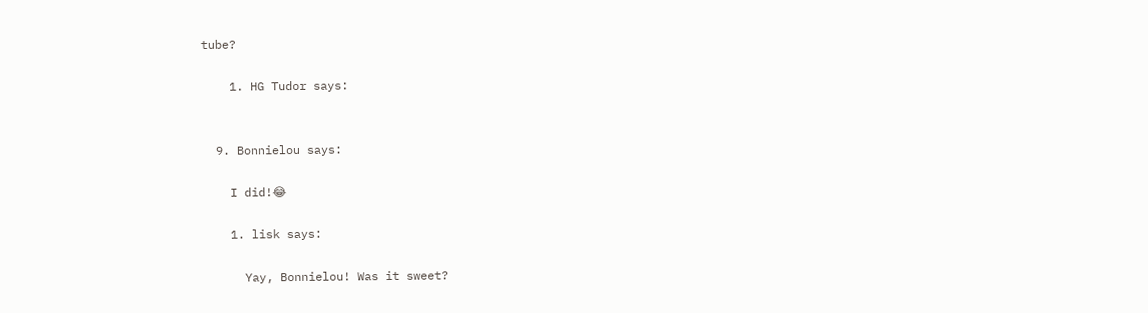tube?

    1. HG Tudor says:


  9. Bonnielou says:

    I did!😂

    1. lisk says:

      Yay, Bonnielou! Was it sweet?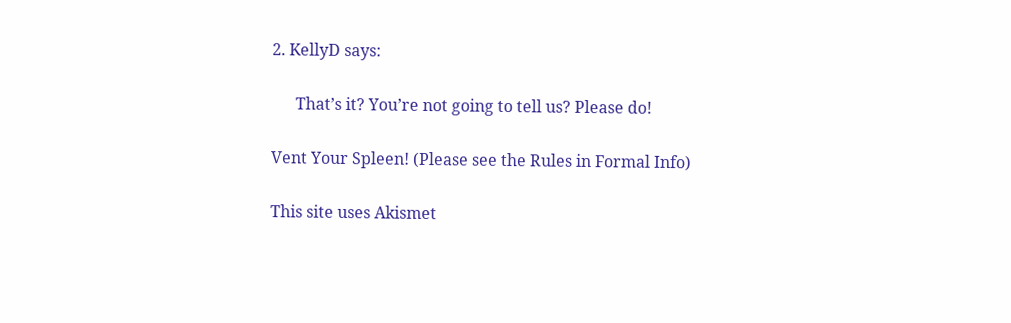2. KellyD says:

      That’s it? You’re not going to tell us? Please do!

Vent Your Spleen! (Please see the Rules in Formal Info)

This site uses Akismet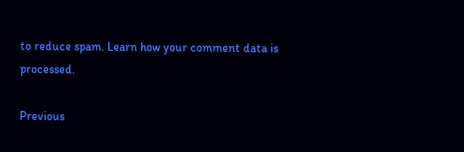to reduce spam. Learn how your comment data is processed.

Previous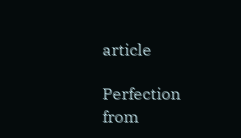article

Perfection from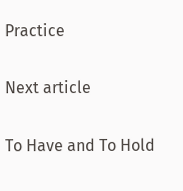Practice

Next article

To Have and To Hold